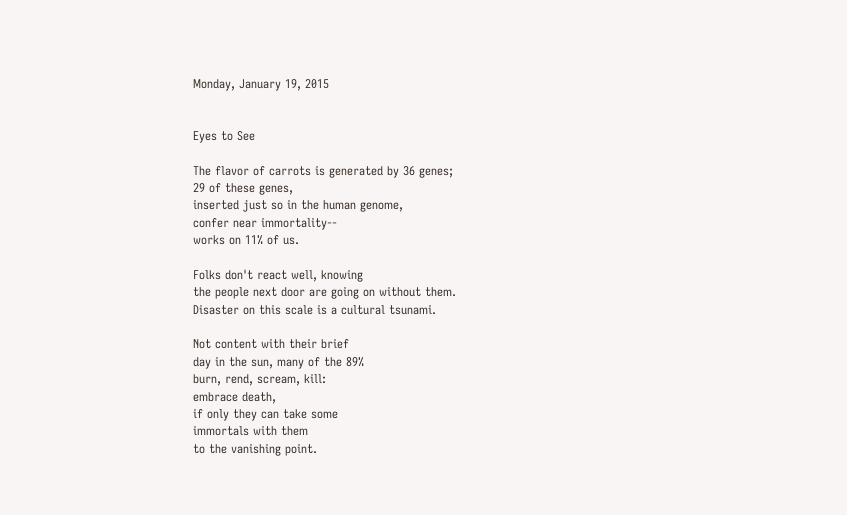Monday, January 19, 2015


Eyes to See

The flavor of carrots is generated by 36 genes;
29 of these genes,
inserted just so in the human genome,
confer near immortality--
works on 11% of us.

Folks don't react well, knowing
the people next door are going on without them.
Disaster on this scale is a cultural tsunami.

Not content with their brief
day in the sun, many of the 89%
burn, rend, scream, kill:
embrace death,
if only they can take some
immortals with them
to the vanishing point.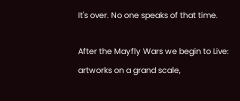It's over. No one speaks of that time.

After the Mayfly Wars we begin to Live:
artworks on a grand scale,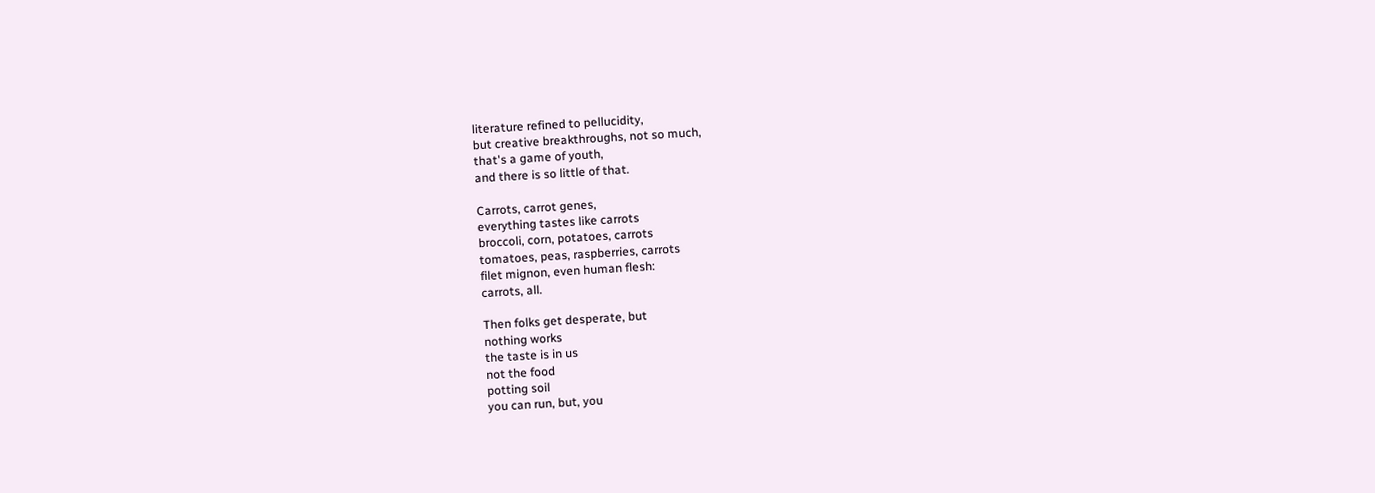literature refined to pellucidity,
but creative breakthroughs, not so much,
that's a game of youth,
and there is so little of that.

Carrots, carrot genes,
everything tastes like carrots
broccoli, corn, potatoes, carrots
tomatoes, peas, raspberries, carrots
filet mignon, even human flesh:
carrots, all.

Then folks get desperate, but
nothing works
the taste is in us
not the food
potting soil
you can run, but, you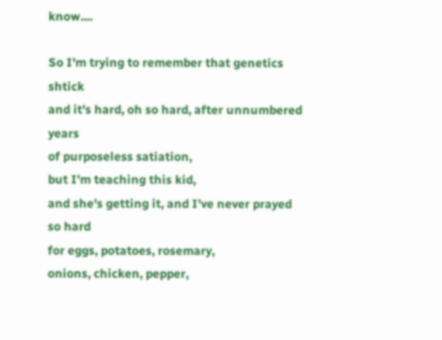know....

So I'm trying to remember that genetics shtick
and it's hard, oh so hard, after unnumbered years
of purposeless satiation,
but I'm teaching this kid,
and she's getting it, and I've never prayed so hard
for eggs, potatoes, rosemary,
onions, chicken, pepper,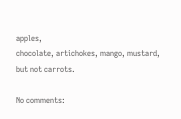apples,
chocolate, artichokes, mango, mustard,
but not carrots.

No comments: